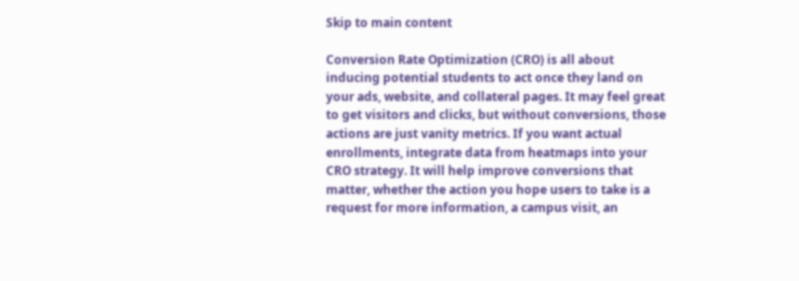Skip to main content

Conversion Rate Optimization (CRO) is all about inducing potential students to act once they land on your ads, website, and collateral pages. It may feel great to get visitors and clicks, but without conversions, those actions are just vanity metrics. If you want actual enrollments, integrate data from heatmaps into your CRO strategy. It will help improve conversions that matter, whether the action you hope users to take is a request for more information, a campus visit, an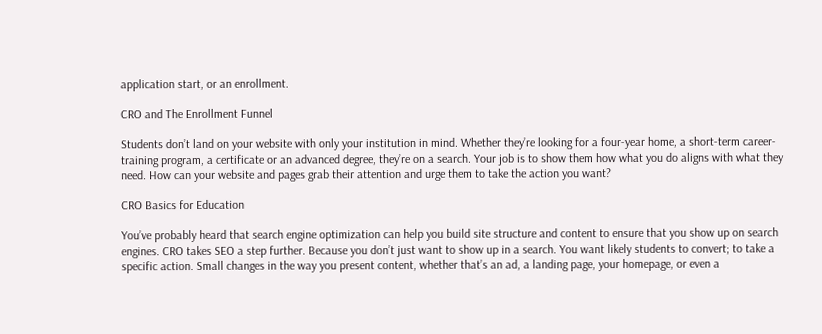application start, or an enrollment.

CRO and The Enrollment Funnel

Students don’t land on your website with only your institution in mind. Whether they’re looking for a four-year home, a short-term career-training program, a certificate or an advanced degree, they’re on a search. Your job is to show them how what you do aligns with what they need. How can your website and pages grab their attention and urge them to take the action you want?

CRO Basics for Education

You’ve probably heard that search engine optimization can help you build site structure and content to ensure that you show up on search engines. CRO takes SEO a step further. Because you don’t just want to show up in a search. You want likely students to convert; to take a specific action. Small changes in the way you present content, whether that’s an ad, a landing page, your homepage, or even a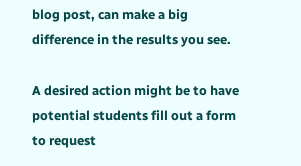blog post, can make a big difference in the results you see.

A desired action might be to have potential students fill out a form to request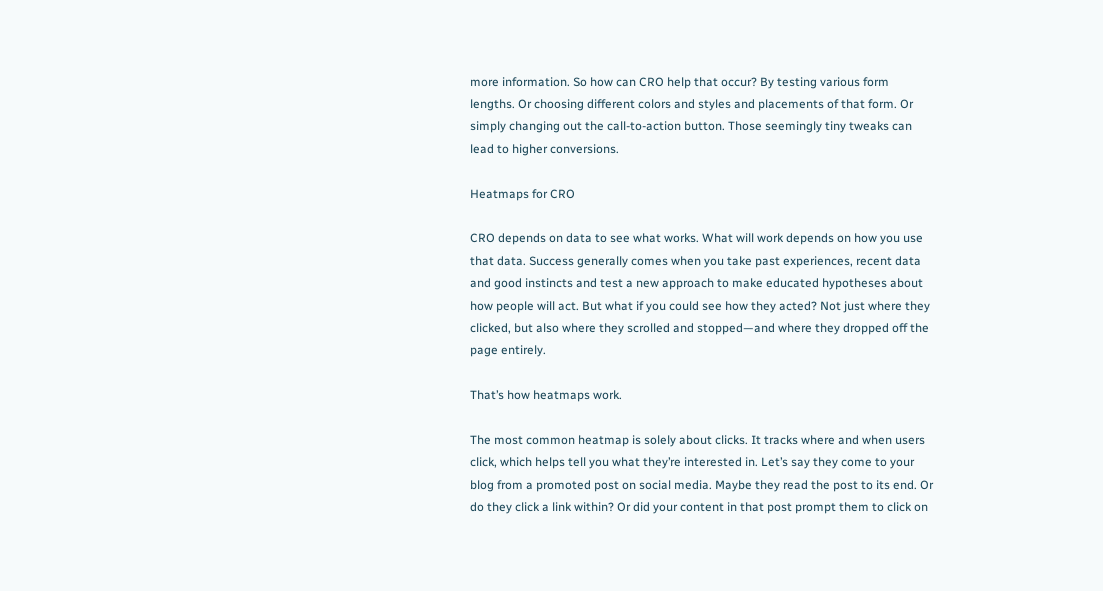more information. So how can CRO help that occur? By testing various form lengths. Or choosing different colors and styles and placements of that form. Or simply changing out the call-to-action button. Those seemingly tiny tweaks can lead to higher conversions.

Heatmaps for CRO

CRO depends on data to see what works. What will work depends on how you use that data. Success generally comes when you take past experiences, recent data and good instincts and test a new approach to make educated hypotheses about how people will act. But what if you could see how they acted? Not just where they clicked, but also where they scrolled and stopped—and where they dropped off the page entirely.

That’s how heatmaps work.

The most common heatmap is solely about clicks. It tracks where and when users click, which helps tell you what they’re interested in. Let’s say they come to your blog from a promoted post on social media. Maybe they read the post to its end. Or do they click a link within? Or did your content in that post prompt them to click on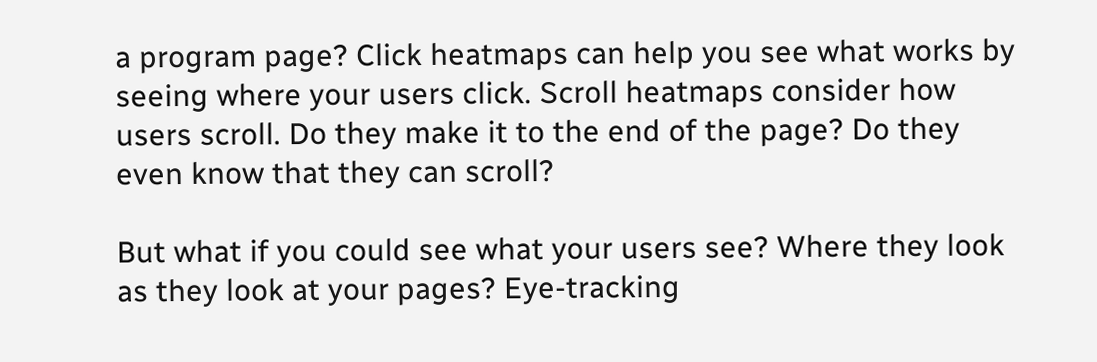a program page? Click heatmaps can help you see what works by seeing where your users click. Scroll heatmaps consider how users scroll. Do they make it to the end of the page? Do they even know that they can scroll?

But what if you could see what your users see? Where they look as they look at your pages? Eye-tracking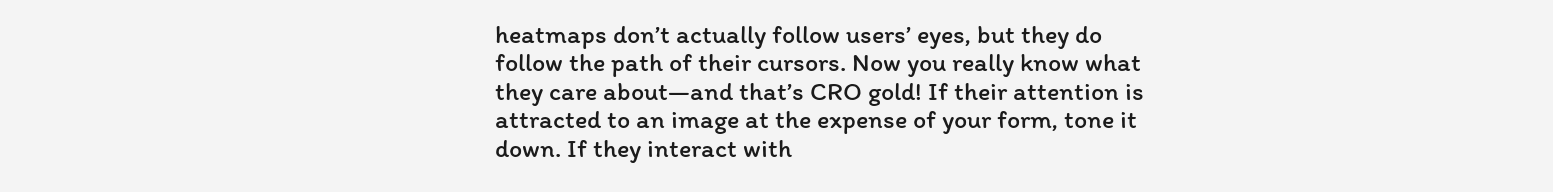heatmaps don’t actually follow users’ eyes, but they do follow the path of their cursors. Now you really know what they care about—and that’s CRO gold! If their attention is attracted to an image at the expense of your form, tone it down. If they interact with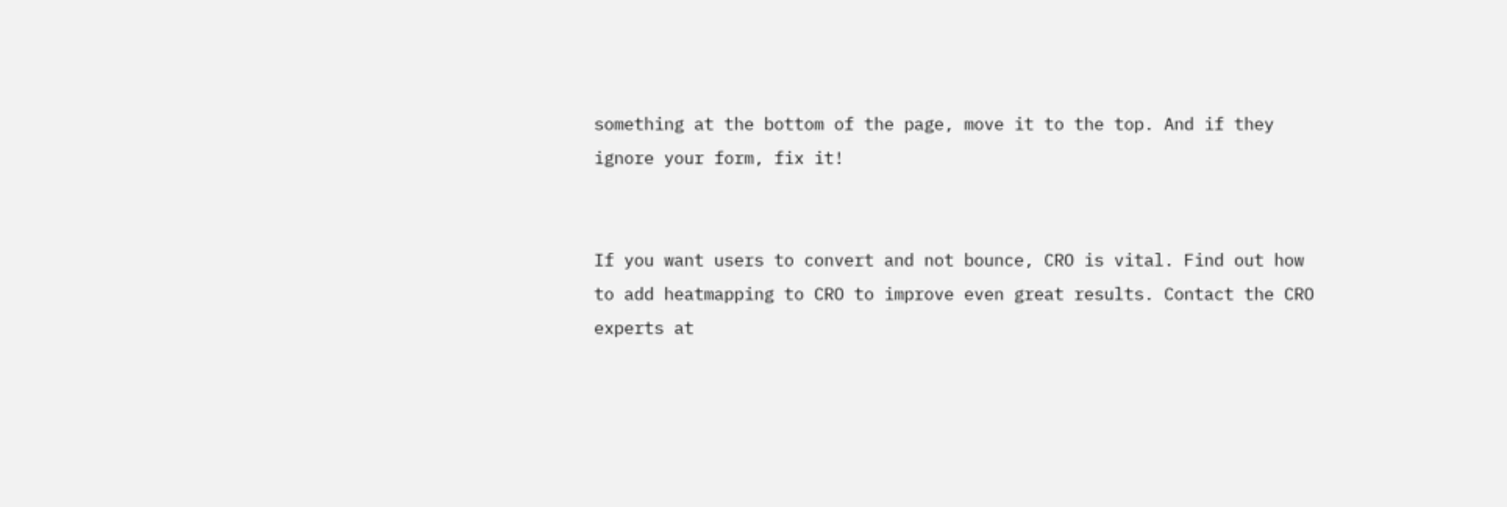something at the bottom of the page, move it to the top. And if they ignore your form, fix it!


If you want users to convert and not bounce, CRO is vital. Find out how to add heatmapping to CRO to improve even great results. Contact the CRO experts at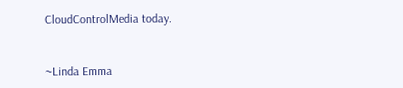CloudControlMedia today.


~Linda Emma